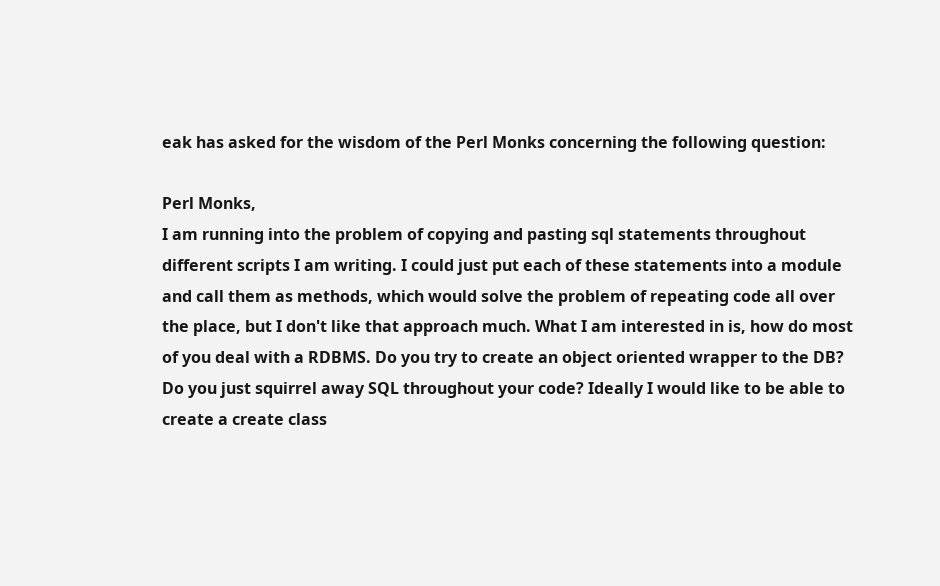eak has asked for the wisdom of the Perl Monks concerning the following question:

Perl Monks,
I am running into the problem of copying and pasting sql statements throughout different scripts I am writing. I could just put each of these statements into a module and call them as methods, which would solve the problem of repeating code all over the place, but I don't like that approach much. What I am interested in is, how do most of you deal with a RDBMS. Do you try to create an object oriented wrapper to the DB? Do you just squirrel away SQL throughout your code? Ideally I would like to be able to create a create class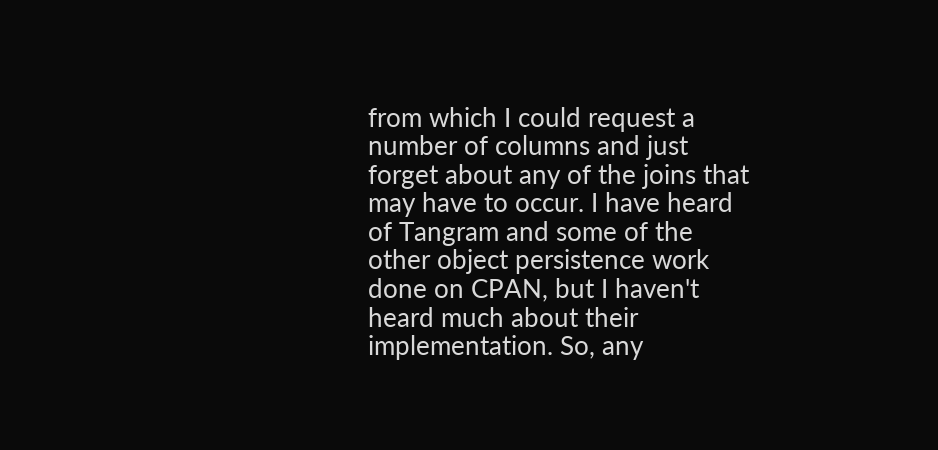from which I could request a number of columns and just forget about any of the joins that may have to occur. I have heard of Tangram and some of the other object persistence work done on CPAN, but I haven't heard much about their implementation. So, any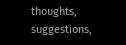thoughts, suggestions,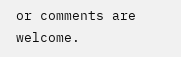or comments are welcome.